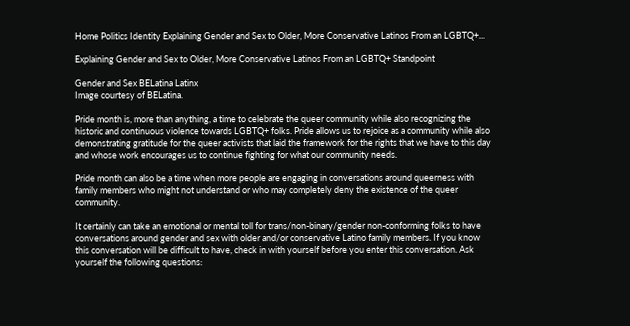Home Politics Identity Explaining Gender and Sex to Older, More Conservative Latinos From an LGBTQ+...

Explaining Gender and Sex to Older, More Conservative Latinos From an LGBTQ+ Standpoint

Gender and Sex BELatina Latinx
Image courtesy of BELatina.

Pride month is, more than anything, a time to celebrate the queer community while also recognizing the historic and continuous violence towards LGBTQ+ folks. Pride allows us to rejoice as a community while also demonstrating gratitude for the queer activists that laid the framework for the rights that we have to this day and whose work encourages us to continue fighting for what our community needs.

Pride month can also be a time when more people are engaging in conversations around queerness with family members who might not understand or who may completely deny the existence of the queer community.

It certainly can take an emotional or mental toll for trans/non-binary/gender non-conforming folks to have conversations around gender and sex with older and/or conservative Latino family members. If you know this conversation will be difficult to have, check in with yourself before you enter this conversation. Ask yourself the following questions: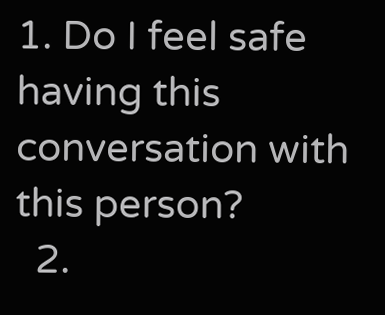1. Do I feel safe having this conversation with this person?
  2.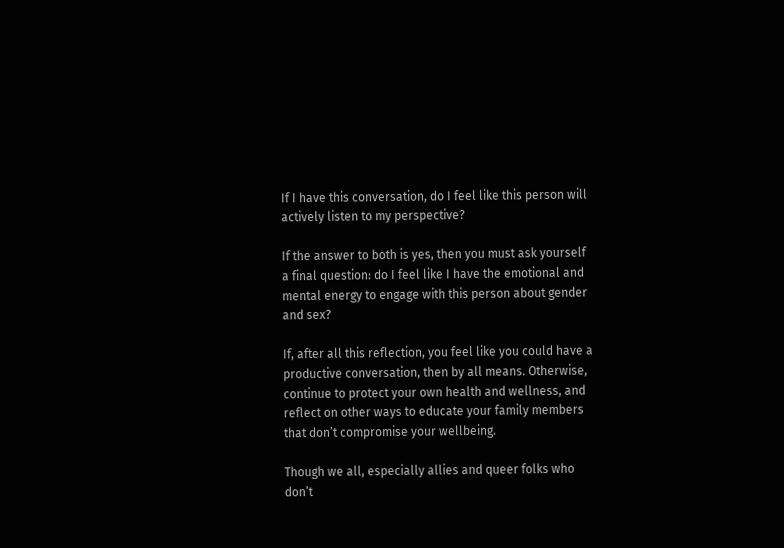If I have this conversation, do I feel like this person will actively listen to my perspective?

If the answer to both is yes, then you must ask yourself a final question: do I feel like I have the emotional and mental energy to engage with this person about gender and sex?

If, after all this reflection, you feel like you could have a productive conversation, then by all means. Otherwise, continue to protect your own health and wellness, and reflect on other ways to educate your family members that don’t compromise your wellbeing.

Though we all, especially allies and queer folks who don’t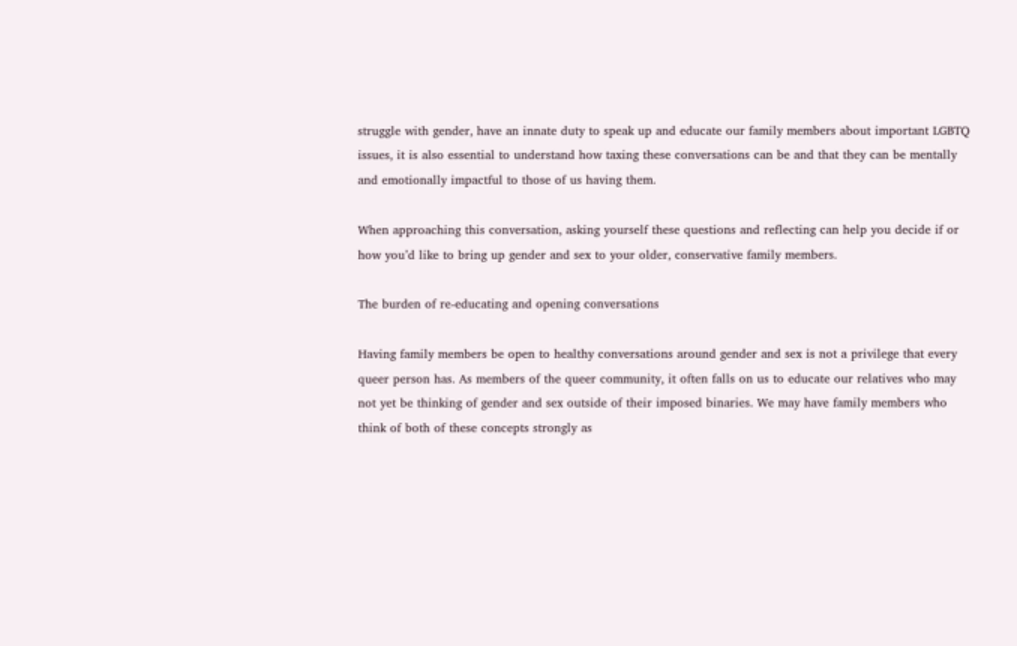struggle with gender, have an innate duty to speak up and educate our family members about important LGBTQ issues, it is also essential to understand how taxing these conversations can be and that they can be mentally and emotionally impactful to those of us having them.

When approaching this conversation, asking yourself these questions and reflecting can help you decide if or how you’d like to bring up gender and sex to your older, conservative family members.

The burden of re-educating and opening conversations

Having family members be open to healthy conversations around gender and sex is not a privilege that every queer person has. As members of the queer community, it often falls on us to educate our relatives who may not yet be thinking of gender and sex outside of their imposed binaries. We may have family members who think of both of these concepts strongly as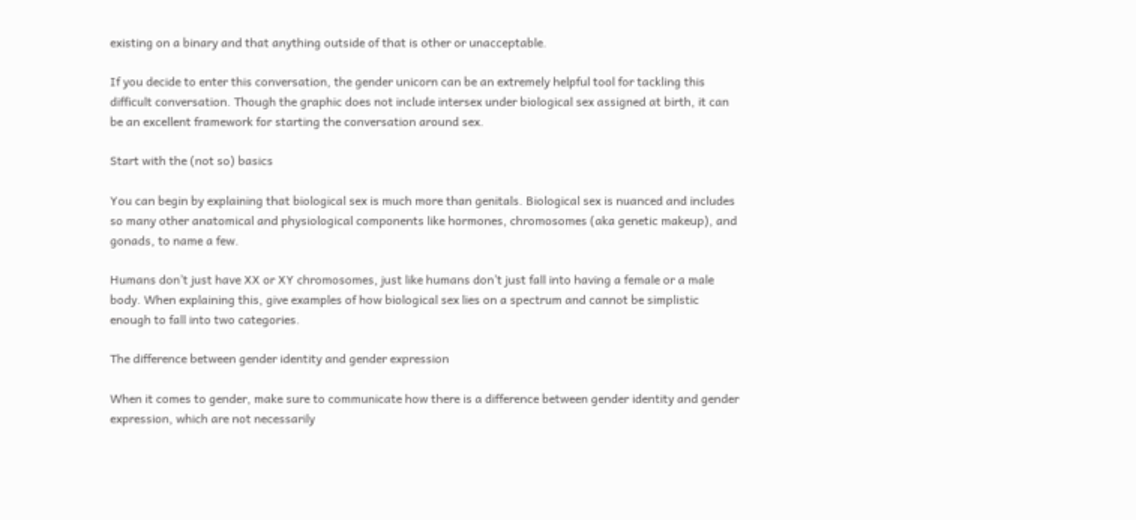existing on a binary and that anything outside of that is other or unacceptable.

If you decide to enter this conversation, the gender unicorn can be an extremely helpful tool for tackling this difficult conversation. Though the graphic does not include intersex under biological sex assigned at birth, it can be an excellent framework for starting the conversation around sex.

Start with the (not so) basics

You can begin by explaining that biological sex is much more than genitals. Biological sex is nuanced and includes so many other anatomical and physiological components like hormones, chromosomes (aka genetic makeup), and gonads, to name a few.

Humans don’t just have XX or XY chromosomes, just like humans don’t just fall into having a female or a male body. When explaining this, give examples of how biological sex lies on a spectrum and cannot be simplistic enough to fall into two categories.

The difference between gender identity and gender expression

When it comes to gender, make sure to communicate how there is a difference between gender identity and gender expression, which are not necessarily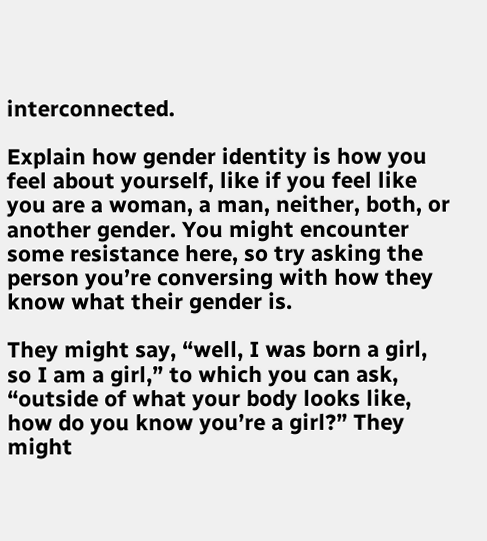interconnected.

Explain how gender identity is how you feel about yourself, like if you feel like you are a woman, a man, neither, both, or another gender. You might encounter some resistance here, so try asking the person you’re conversing with how they know what their gender is.

They might say, “well, I was born a girl, so I am a girl,” to which you can ask, “outside of what your body looks like, how do you know you’re a girl?” They might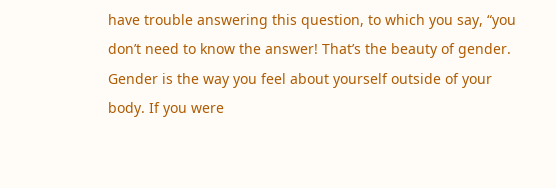have trouble answering this question, to which you say, “you don’t need to know the answer! That’s the beauty of gender. Gender is the way you feel about yourself outside of your body. If you were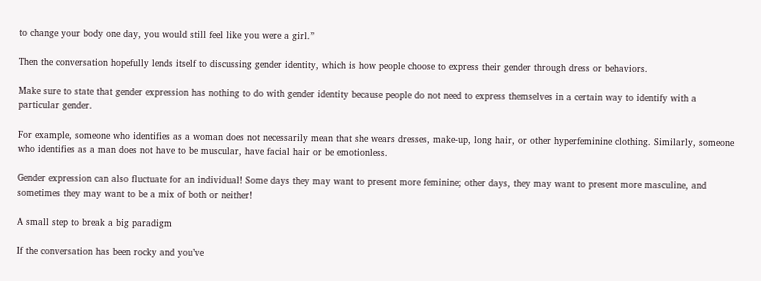to change your body one day, you would still feel like you were a girl.”

Then the conversation hopefully lends itself to discussing gender identity, which is how people choose to express their gender through dress or behaviors.

Make sure to state that gender expression has nothing to do with gender identity because people do not need to express themselves in a certain way to identify with a particular gender.

For example, someone who identifies as a woman does not necessarily mean that she wears dresses, make-up, long hair, or other hyperfeminine clothing. Similarly, someone who identifies as a man does not have to be muscular, have facial hair or be emotionless.

Gender expression can also fluctuate for an individual! Some days they may want to present more feminine; other days, they may want to present more masculine, and sometimes they may want to be a mix of both or neither!

A small step to break a big paradigm

If the conversation has been rocky and you’ve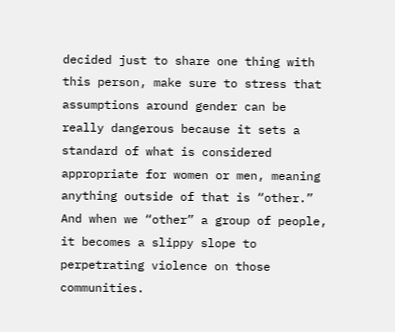decided just to share one thing with this person, make sure to stress that assumptions around gender can be really dangerous because it sets a standard of what is considered appropriate for women or men, meaning anything outside of that is “other.” And when we “other” a group of people, it becomes a slippy slope to perpetrating violence on those communities.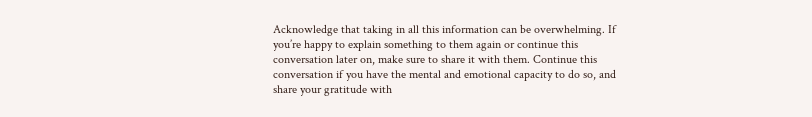Acknowledge that taking in all this information can be overwhelming. If you’re happy to explain something to them again or continue this conversation later on, make sure to share it with them. Continue this conversation if you have the mental and emotional capacity to do so, and share your gratitude with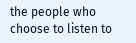the people who choose to listen to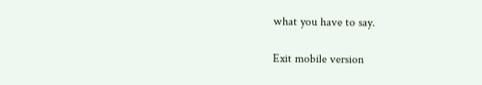what you have to say.

Exit mobile version